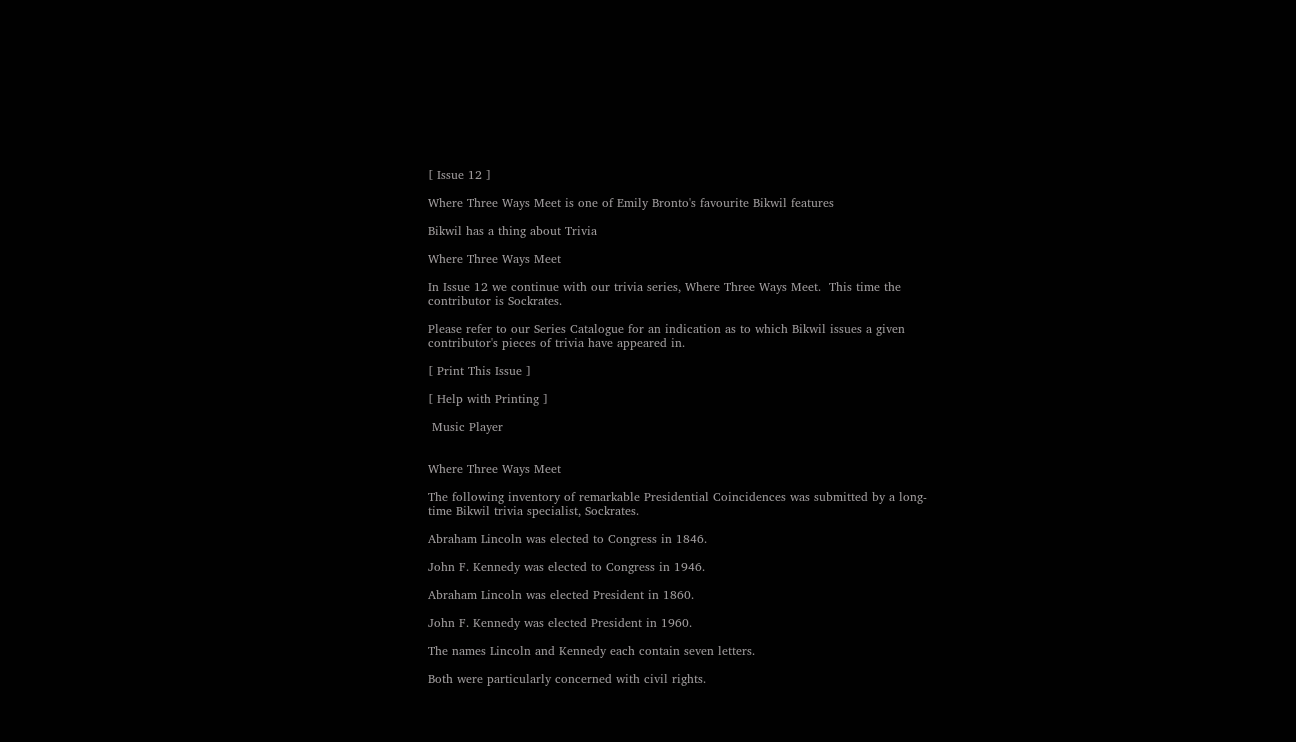[ Issue 12 ]

Where Three Ways Meet is one of Emily Bronto's favourite Bikwil features

Bikwil has a thing about Trivia

Where Three Ways Meet

In Issue 12 we continue with our trivia series, Where Three Ways Meet.  This time the contributor is Sockrates.

Please refer to our Series Catalogue for an indication as to which Bikwil issues a given contributor's pieces of trivia have appeared in.

[ Print This Issue ]

[ Help with Printing ]

 Music Player


Where Three Ways Meet

The following inventory of remarkable Presidential Coincidences was submitted by a long-time Bikwil trivia specialist, Sockrates.

Abraham Lincoln was elected to Congress in 1846.

John F. Kennedy was elected to Congress in 1946.

Abraham Lincoln was elected President in 1860.

John F. Kennedy was elected President in 1960.

The names Lincoln and Kennedy each contain seven letters.

Both were particularly concerned with civil rights.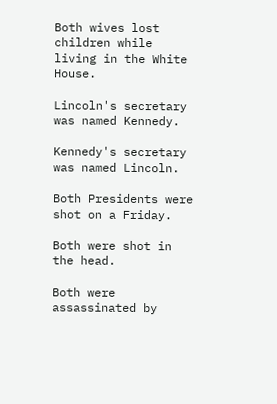Both wives lost children while living in the White House.

Lincoln's secretary was named Kennedy.

Kennedy's secretary was named Lincoln.

Both Presidents were shot on a Friday.

Both were shot in the head.

Both were assassinated by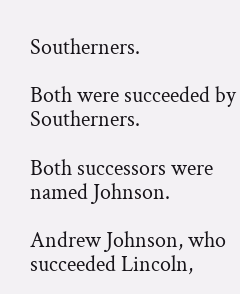Southerners.

Both were succeeded by Southerners.

Both successors were named Johnson.

Andrew Johnson, who succeeded Lincoln,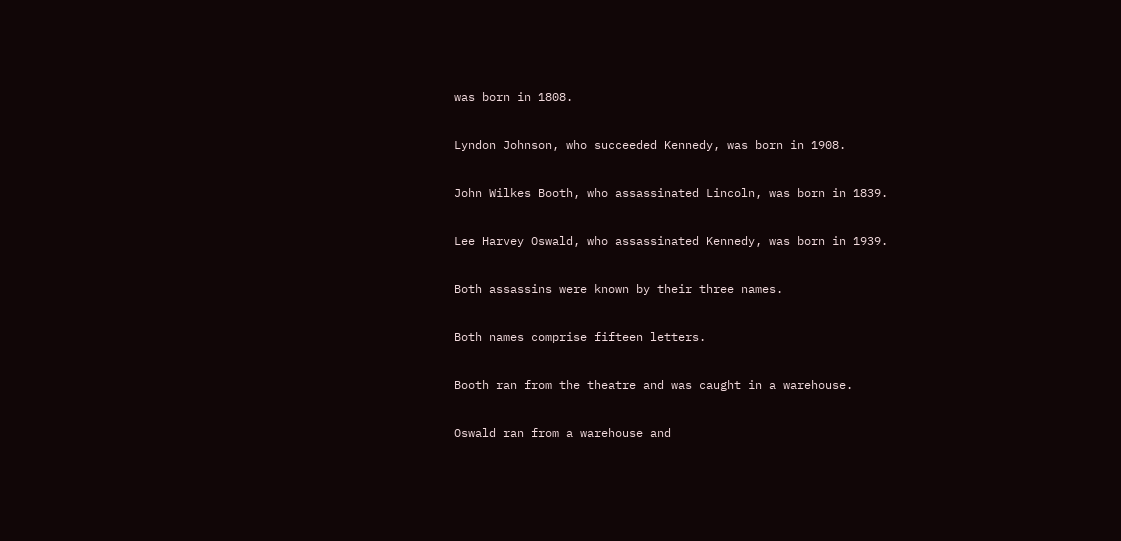was born in 1808.

Lyndon Johnson, who succeeded Kennedy, was born in 1908.

John Wilkes Booth, who assassinated Lincoln, was born in 1839.

Lee Harvey Oswald, who assassinated Kennedy, was born in 1939.

Both assassins were known by their three names.

Both names comprise fifteen letters.

Booth ran from the theatre and was caught in a warehouse.

Oswald ran from a warehouse and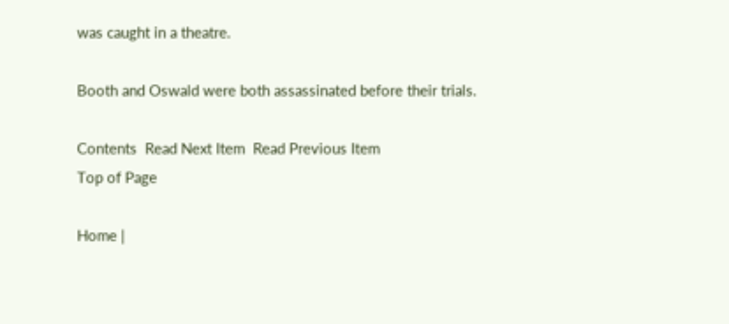was caught in a theatre.

Booth and Oswald were both assassinated before their trials.

Contents  Read Next Item  Read Previous Item
Top of Page

Home |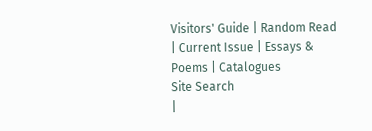Visitors' Guide | Random Read | Current Issue | Essays & Poems | Catalogues
Site Search
|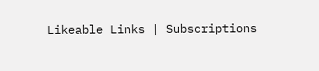Likeable Links | Subscriptions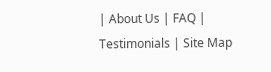| About Us | FAQ | Testimonials | Site Map